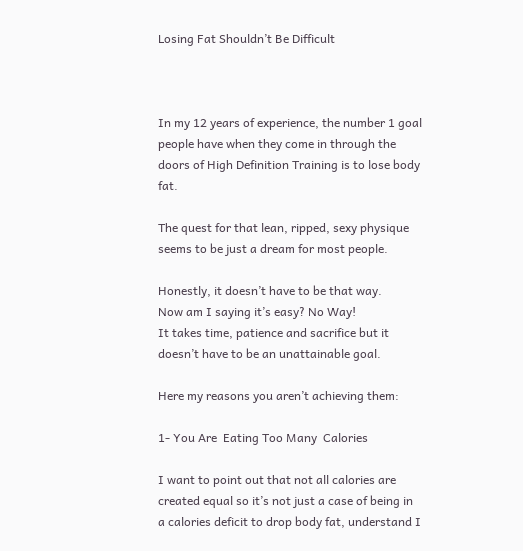Losing Fat Shouldn’t Be Difficult



In my 12 years of experience, the number 1 goal people have when they come in through the doors of High Definition Training is to lose body fat.

The quest for that lean, ripped, sexy physique seems to be just a dream for most people.

Honestly, it doesn’t have to be that way.
Now am I saying it’s easy? No Way!
It takes time, patience and sacrifice but it doesn’t have to be an unattainable goal.

Here my reasons you aren’t achieving them:

1- You Are  Eating Too Many  Calories

I want to point out that not all calories are created equal so it’s not just a case of being in a calories deficit to drop body fat, understand I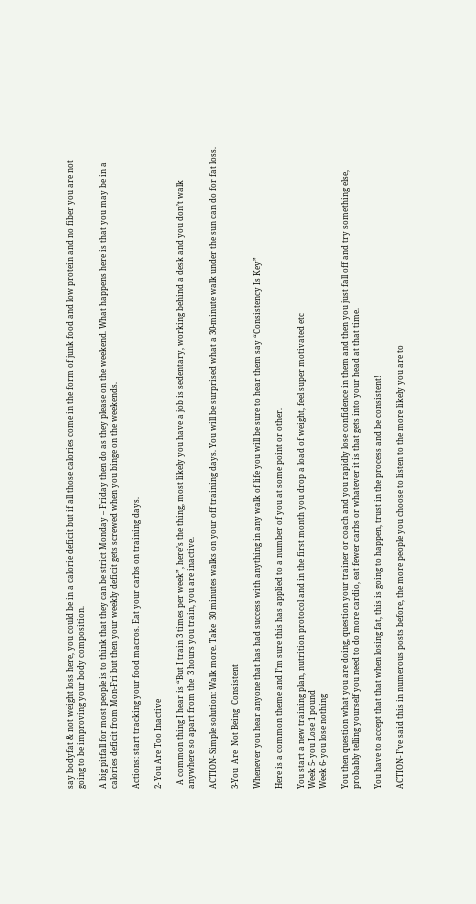say bodyfat & not weight loss here, you could be in a calorie deficit but if all those calories come in the form of junk food and low protein and no fiber you are not going to be improving your body composition.

A big pitfall for most people is to think that they can be strict Monday – Friday then do as they please on the weekend. What happens here is that you may be in a calories deficit from Mon-Fri but then your weekly deficit gets screwed when you binge on the weekends.

Actions: start tracking your food macros. Eat your carbs on training days.

2- You Are Too Inactive

  A common thing I hear is “But I train 3 times per week”, here’s the thing, most likely you have a job is sedentary, working behind a desk and you don’t walk anywhere so apart from the  3 hours you train, you are inactive.

ACTION- Simple solution: Walk more. Take  30 minutes walks on your off training days. You will be surprised what a 30-minute walk under the sun can do for fat loss.

3-You  Are  Not Being  Consistent

Whenever you hear anyone that has had success with anything in any walk of life you will be sure to hear them say “Consistency Is Key”

Here is a common theme and I’m sure this has applied to a number of you at some point or other.

You start a new training plan, nutrition protocol and in the first month you drop a load of weight, feel super motivated etc
Week 5- you Lose 1 pound
Week 6- you lose nothing

You then question what you are doing, question your trainer or coach and you rapidly lose confidence in them and then you just fall off and try something else, probably telling yourself you need to do more cardio, eat fewer carbs or whatever it is that gets into your head at that time.

You have to accept that that when losing fat, this is going to happen, trust in the process and be consistent!

ACTION- I’ve said this in numerous posts before, the more people you choose to listen to the more likely you are to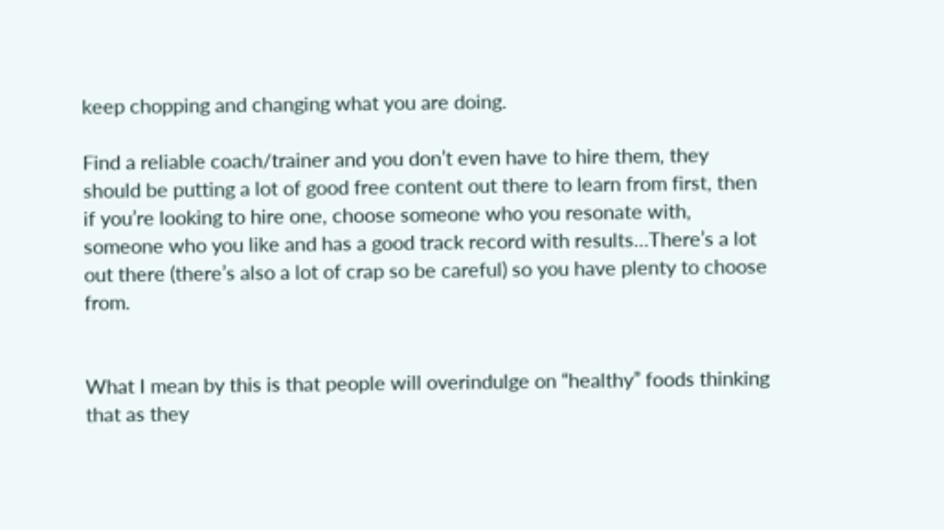keep chopping and changing what you are doing.

Find a reliable coach/trainer and you don’t even have to hire them, they should be putting a lot of good free content out there to learn from first, then if you’re looking to hire one, choose someone who you resonate with, someone who you like and has a good track record with results…There’s a lot out there (there’s also a lot of crap so be careful) so you have plenty to choose from.


What I mean by this is that people will overindulge on “healthy” foods thinking that as they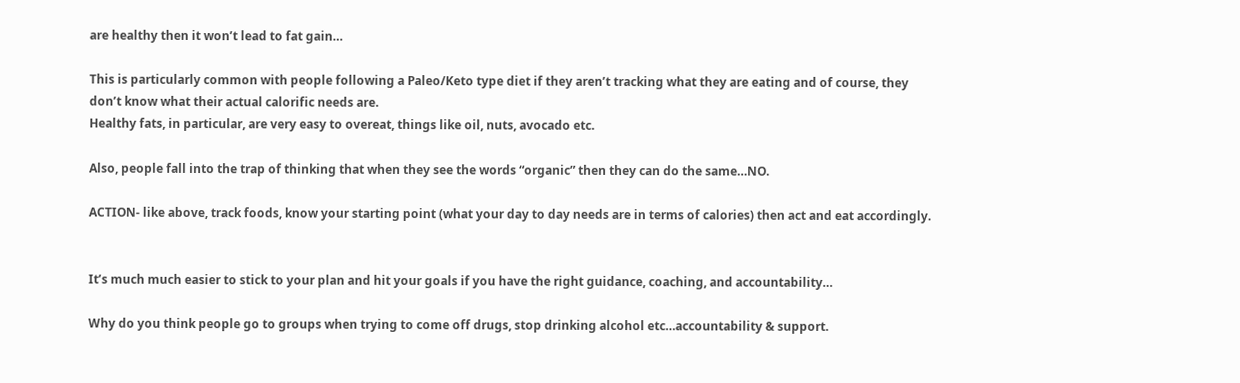are healthy then it won’t lead to fat gain…

This is particularly common with people following a Paleo/Keto type diet if they aren’t tracking what they are eating and of course, they don’t know what their actual calorific needs are.
Healthy fats, in particular, are very easy to overeat, things like oil, nuts, avocado etc.

Also, people fall into the trap of thinking that when they see the words “organic” then they can do the same…NO.

ACTION- like above, track foods, know your starting point (what your day to day needs are in terms of calories) then act and eat accordingly.


It’s much much easier to stick to your plan and hit your goals if you have the right guidance, coaching, and accountability…

Why do you think people go to groups when trying to come off drugs, stop drinking alcohol etc…accountability & support.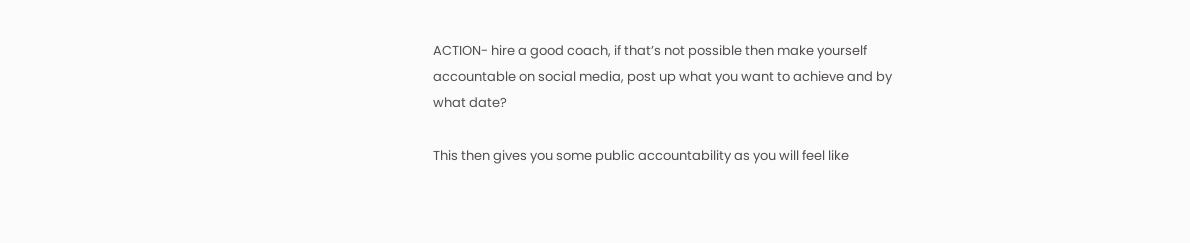ACTION- hire a good coach, if that’s not possible then make yourself accountable on social media, post up what you want to achieve and by what date?

This then gives you some public accountability as you will feel like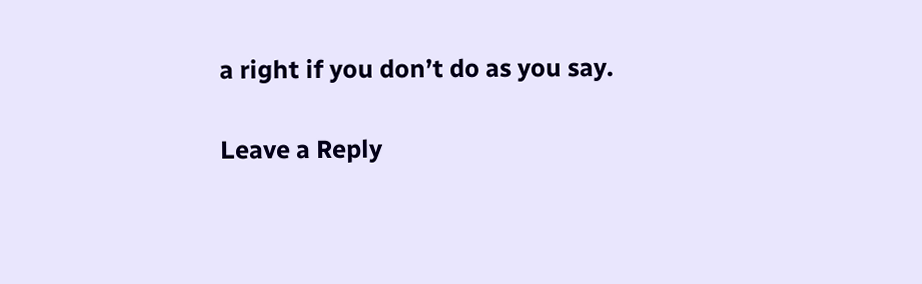a right if you don’t do as you say.

Leave a Reply